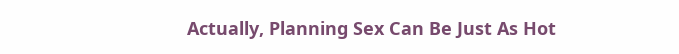Actually, Planning Sex Can Be Just As Hot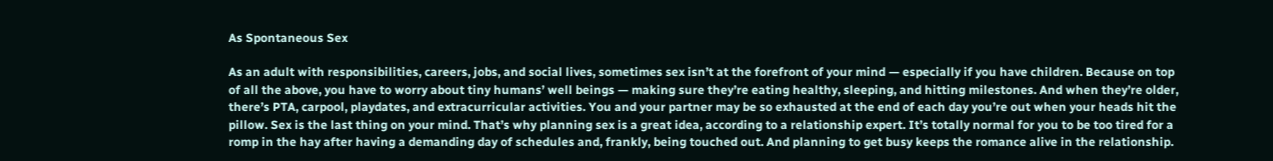As Spontaneous Sex

As an adult with responsibilities, careers, jobs, and social lives, sometimes sex isn’t at the forefront of your mind — especially if you have children. Because on top of all the above, you have to worry about tiny humans’ well beings — making sure they’re eating healthy, sleeping, and hitting milestones. And when they’re older, there’s PTA, carpool, playdates, and extracurricular activities. You and your partner may be so exhausted at the end of each day you’re out when your heads hit the pillow. Sex is the last thing on your mind. That’s why planning sex is a great idea, according to a relationship expert. It’s totally normal for you to be too tired for a romp in the hay after having a demanding day of schedules and, frankly, being touched out. And planning to get busy keeps the romance alive in the relationship.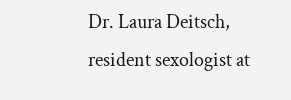Dr. Laura Deitsch, resident sexologist at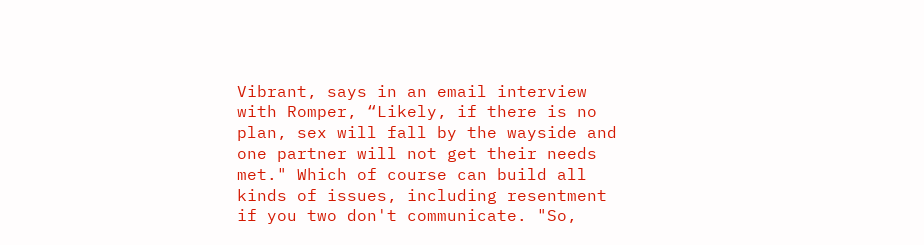Vibrant, says in an email interview with Romper, “Likely, if there is no plan, sex will fall by the wayside and one partner will not get their needs met." Which of course can build all kinds of issues, including resentment if you two don't communicate. "So,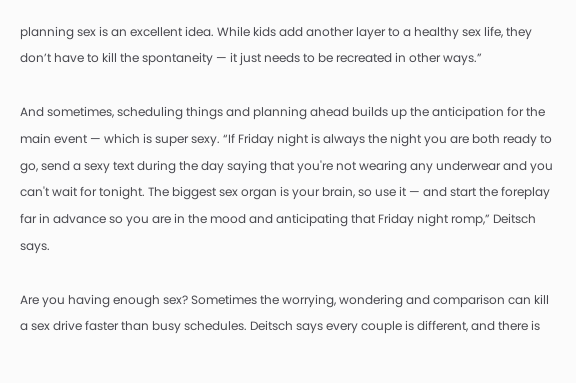planning sex is an excellent idea. While kids add another layer to a healthy sex life, they don’t have to kill the spontaneity — it just needs to be recreated in other ways.”

And sometimes, scheduling things and planning ahead builds up the anticipation for the main event — which is super sexy. “If Friday night is always the night you are both ready to go, send a sexy text during the day saying that you're not wearing any underwear and you can't wait for tonight. The biggest sex organ is your brain, so use it — and start the foreplay far in advance so you are in the mood and anticipating that Friday night romp,” Deitsch says.

Are you having enough sex? Sometimes the worrying, wondering and comparison can kill a sex drive faster than busy schedules. Deitsch says every couple is different, and there is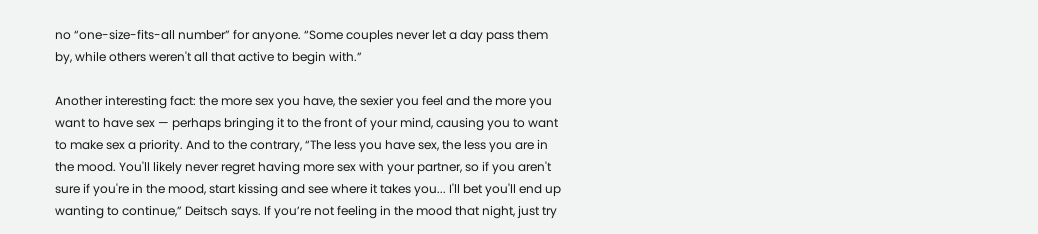no “one-size-fits-all number” for anyone. “Some couples never let a day pass them by, while others weren't all that active to begin with.”

Another interesting fact: the more sex you have, the sexier you feel and the more you want to have sex — perhaps bringing it to the front of your mind, causing you to want to make sex a priority. And to the contrary, “The less you have sex, the less you are in the mood. You'll likely never regret having more sex with your partner, so if you aren't sure if you're in the mood, start kissing and see where it takes you... I'll bet you'll end up wanting to continue,” Deitsch says. If you’re not feeling in the mood that night, just try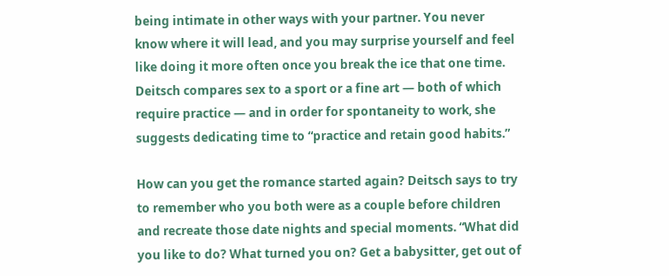being intimate in other ways with your partner. You never know where it will lead, and you may surprise yourself and feel like doing it more often once you break the ice that one time. Deitsch compares sex to a sport or a fine art — both of which require practice — and in order for spontaneity to work, she suggests dedicating time to “practice and retain good habits.”

How can you get the romance started again? Deitsch says to try to remember who you both were as a couple before children and recreate those date nights and special moments. “What did you like to do? What turned you on? Get a babysitter, get out of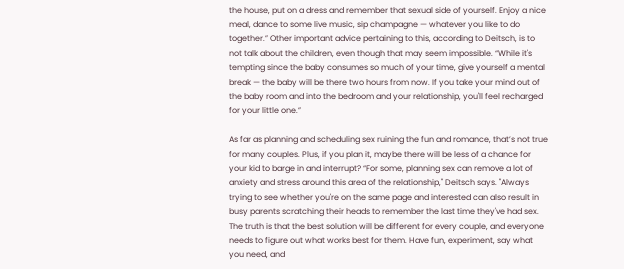the house, put on a dress and remember that sexual side of yourself. Enjoy a nice meal, dance to some live music, sip champagne — whatever you like to do together.” Other important advice pertaining to this, according to Deitsch, is to not talk about the children, even though that may seem impossible. “While it's tempting since the baby consumes so much of your time, give yourself a mental break — the baby will be there two hours from now. If you take your mind out of the baby room and into the bedroom and your relationship, you'll feel recharged for your little one.”

As far as planning and scheduling sex ruining the fun and romance, that’s not true for many couples. Plus, if you plan it, maybe there will be less of a chance for your kid to barge in and interrupt? “For some, planning sex can remove a lot of anxiety and stress around this area of the relationship," Deitsch says. "Always trying to see whether you're on the same page and interested can also result in busy parents scratching their heads to remember the last time they've had sex. The truth is that the best solution will be different for every couple, and everyone needs to figure out what works best for them. Have fun, experiment, say what you need, and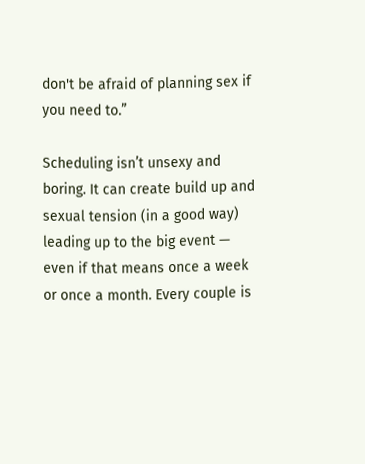don't be afraid of planning sex if you need to.”

Scheduling isn’t unsexy and boring. It can create build up and sexual tension (in a good way) leading up to the big event — even if that means once a week or once a month. Every couple is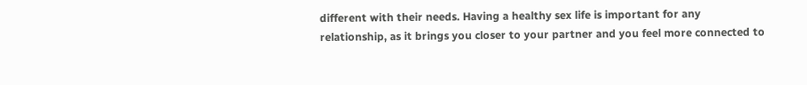different with their needs. Having a healthy sex life is important for any relationship, as it brings you closer to your partner and you feel more connected to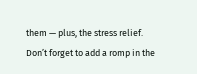them — plus, the stress relief. Don’t forget to add a romp in the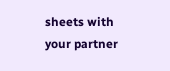sheets with your partner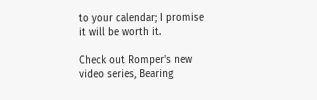to your calendar; I promise it will be worth it.

Check out Romper's new video series, Bearing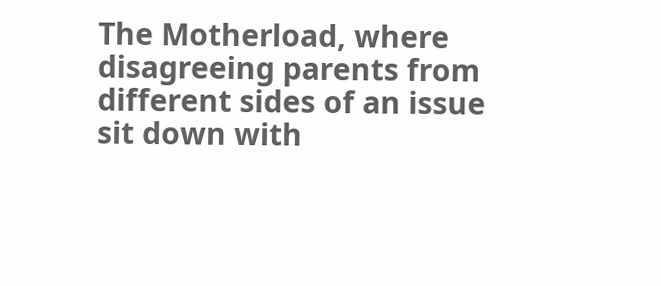The Motherload, where disagreeing parents from different sides of an issue sit down with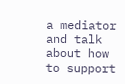a mediator and talk about how to support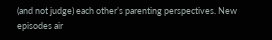(and not judge) each other’s parenting perspectives. New episodes air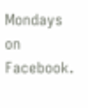Mondays on Facebook.